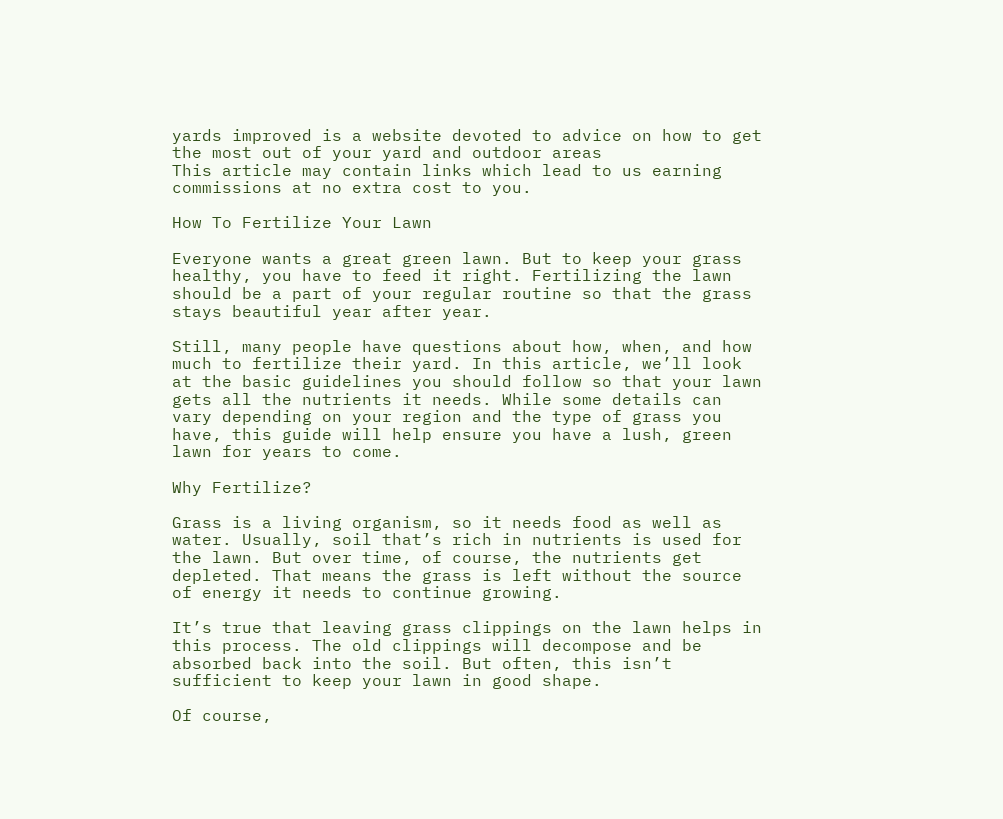yards improved is a website devoted to advice on how to get the most out of your yard and outdoor areas
This article may contain links which lead to us earning commissions at no extra cost to you.

How To Fertilize Your Lawn

Everyone wants a great green lawn. But to keep your grass healthy, you have to feed it right. Fertilizing the lawn should be a part of your regular routine so that the grass stays beautiful year after year.

Still, many people have questions about how, when, and how much to fertilize their yard. In this article, we’ll look at the basic guidelines you should follow so that your lawn gets all the nutrients it needs. While some details can vary depending on your region and the type of grass you have, this guide will help ensure you have a lush, green lawn for years to come.

Why Fertilize?

Grass is a living organism, so it needs food as well as water. Usually, soil that’s rich in nutrients is used for the lawn. But over time, of course, the nutrients get depleted. That means the grass is left without the source of energy it needs to continue growing.

It’s true that leaving grass clippings on the lawn helps in this process. The old clippings will decompose and be absorbed back into the soil. But often, this isn’t sufficient to keep your lawn in good shape.

Of course,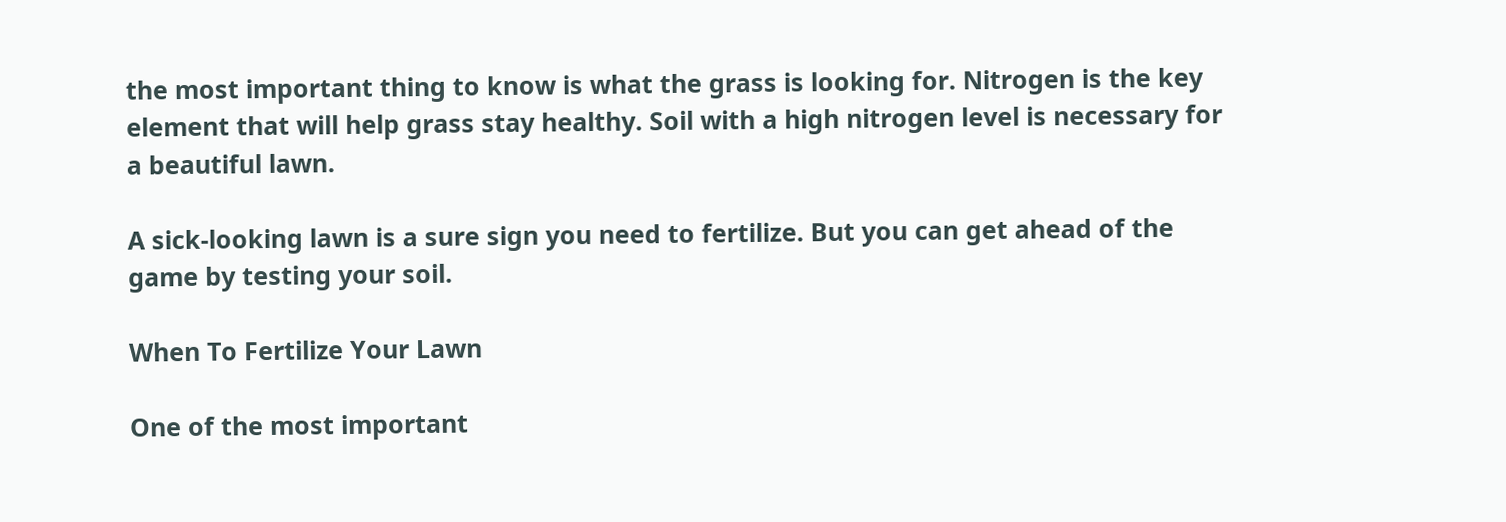the most important thing to know is what the grass is looking for. Nitrogen is the key element that will help grass stay healthy. Soil with a high nitrogen level is necessary for a beautiful lawn.

A sick-looking lawn is a sure sign you need to fertilize. But you can get ahead of the game by testing your soil.

When To Fertilize Your Lawn

One of the most important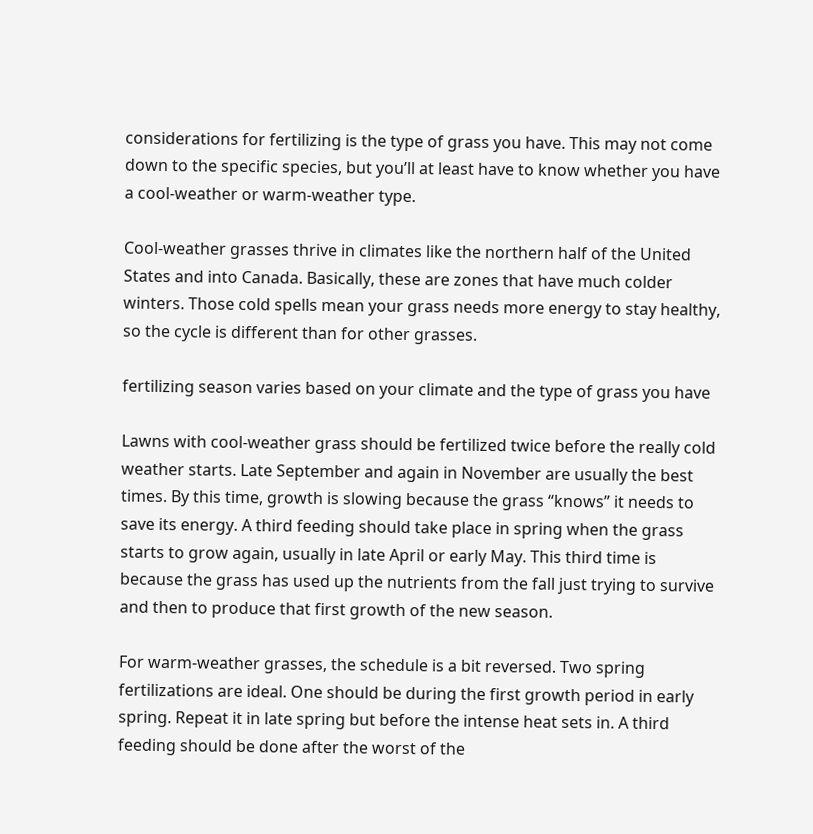considerations for fertilizing is the type of grass you have. This may not come down to the specific species, but you’ll at least have to know whether you have a cool-weather or warm-weather type.

Cool-weather grasses thrive in climates like the northern half of the United States and into Canada. Basically, these are zones that have much colder winters. Those cold spells mean your grass needs more energy to stay healthy, so the cycle is different than for other grasses.

fertilizing season varies based on your climate and the type of grass you have

Lawns with cool-weather grass should be fertilized twice before the really cold weather starts. Late September and again in November are usually the best times. By this time, growth is slowing because the grass “knows” it needs to save its energy. A third feeding should take place in spring when the grass starts to grow again, usually in late April or early May. This third time is because the grass has used up the nutrients from the fall just trying to survive and then to produce that first growth of the new season.

For warm-weather grasses, the schedule is a bit reversed. Two spring fertilizations are ideal. One should be during the first growth period in early spring. Repeat it in late spring but before the intense heat sets in. A third feeding should be done after the worst of the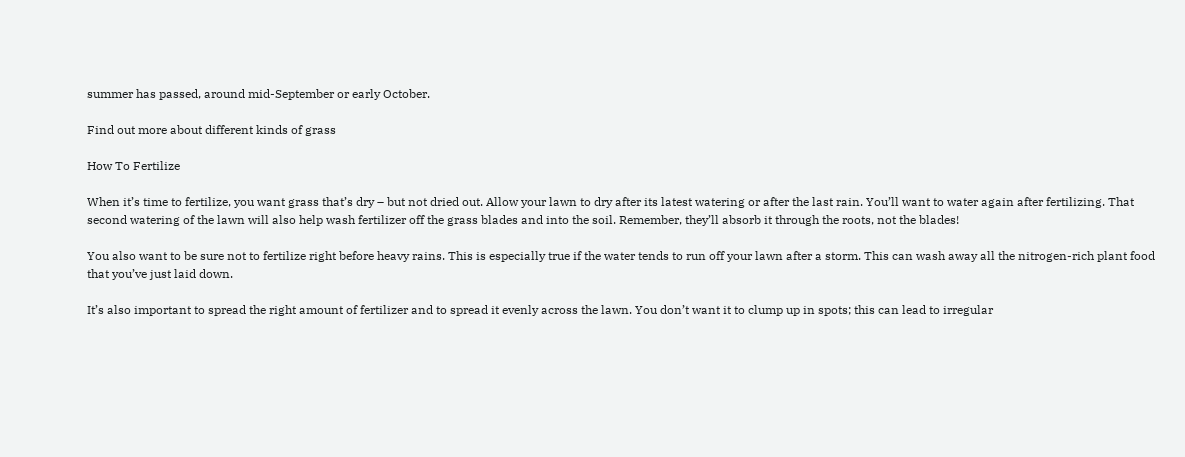summer has passed, around mid-September or early October.

Find out more about different kinds of grass

How To Fertilize

When it’s time to fertilize, you want grass that’s dry – but not dried out. Allow your lawn to dry after its latest watering or after the last rain. You’ll want to water again after fertilizing. That second watering of the lawn will also help wash fertilizer off the grass blades and into the soil. Remember, they’ll absorb it through the roots, not the blades!

You also want to be sure not to fertilize right before heavy rains. This is especially true if the water tends to run off your lawn after a storm. This can wash away all the nitrogen-rich plant food that you’ve just laid down.

It’s also important to spread the right amount of fertilizer and to spread it evenly across the lawn. You don’t want it to clump up in spots; this can lead to irregular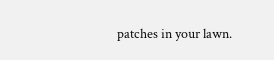patches in your lawn.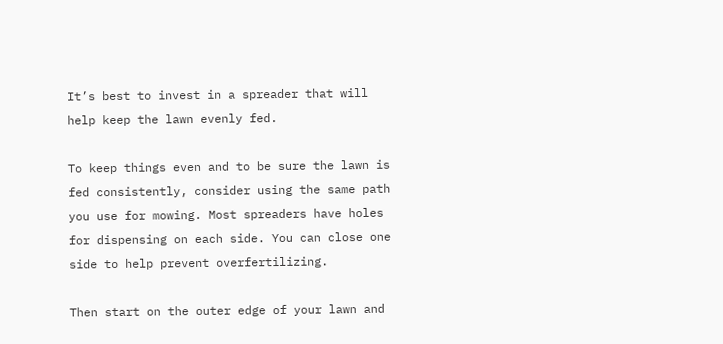It’s best to invest in a spreader that will help keep the lawn evenly fed.

To keep things even and to be sure the lawn is fed consistently, consider using the same path you use for mowing. Most spreaders have holes for dispensing on each side. You can close one side to help prevent overfertilizing.

Then start on the outer edge of your lawn and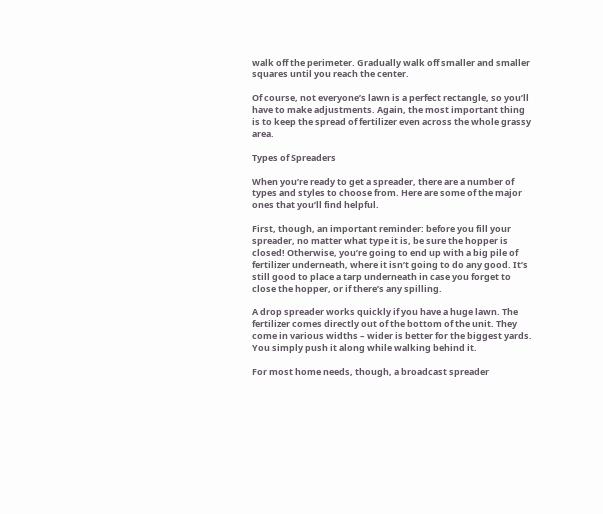walk off the perimeter. Gradually walk off smaller and smaller squares until you reach the center.

Of course, not everyone’s lawn is a perfect rectangle, so you’ll have to make adjustments. Again, the most important thing is to keep the spread of fertilizer even across the whole grassy area.

Types of Spreaders

When you’re ready to get a spreader, there are a number of types and styles to choose from. Here are some of the major ones that you’ll find helpful.

First, though, an important reminder: before you fill your spreader, no matter what type it is, be sure the hopper is closed! Otherwise, you’re going to end up with a big pile of fertilizer underneath, where it isn’t going to do any good. It’s still good to place a tarp underneath in case you forget to close the hopper, or if there’s any spilling.

A drop spreader works quickly if you have a huge lawn. The fertilizer comes directly out of the bottom of the unit. They come in various widths – wider is better for the biggest yards. You simply push it along while walking behind it.

For most home needs, though, a broadcast spreader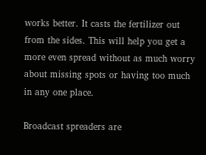works better. It casts the fertilizer out from the sides. This will help you get a more even spread without as much worry about missing spots or having too much in any one place.

Broadcast spreaders are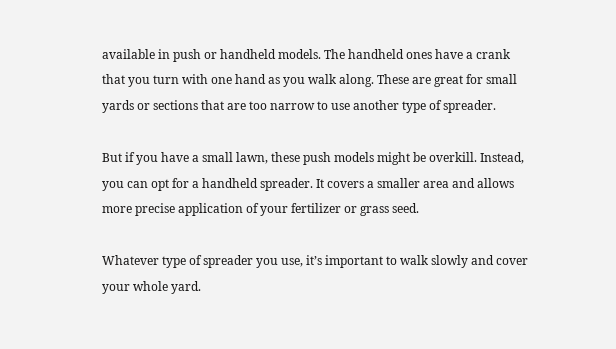available in push or handheld models. The handheld ones have a crank that you turn with one hand as you walk along. These are great for small yards or sections that are too narrow to use another type of spreader.

But if you have a small lawn, these push models might be overkill. Instead, you can opt for a handheld spreader. It covers a smaller area and allows more precise application of your fertilizer or grass seed.

Whatever type of spreader you use, it’s important to walk slowly and cover your whole yard.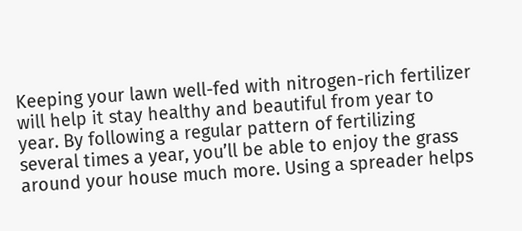Keeping your lawn well-fed with nitrogen-rich fertilizer will help it stay healthy and beautiful from year to year. By following a regular pattern of fertilizing several times a year, you’ll be able to enjoy the grass around your house much more. Using a spreader helps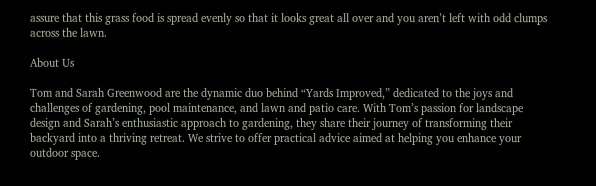assure that this grass food is spread evenly so that it looks great all over and you aren’t left with odd clumps across the lawn.

About Us

Tom and Sarah Greenwood are the dynamic duo behind “Yards Improved,” dedicated to the joys and challenges of gardening, pool maintenance, and lawn and patio care. With Tom’s passion for landscape design and Sarah’s enthusiastic approach to gardening, they share their journey of transforming their backyard into a thriving retreat. We strive to offer practical advice aimed at helping you enhance your outdoor space.